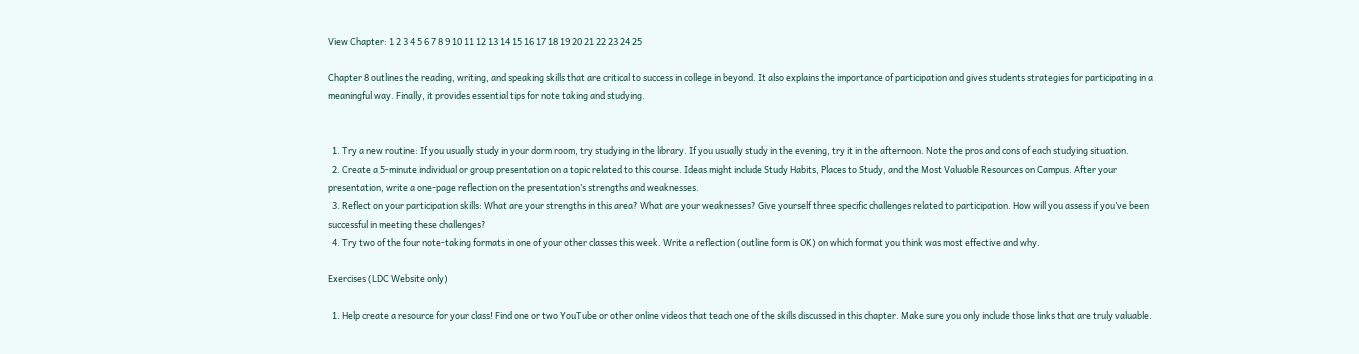View Chapter: 1 2 3 4 5 6 7 8 9 10 11 12 13 14 15 16 17 18 19 20 21 22 23 24 25

Chapter 8 outlines the reading, writing, and speaking skills that are critical to success in college in beyond. It also explains the importance of participation and gives students strategies for participating in a meaningful way. Finally, it provides essential tips for note taking and studying.


  1. Try a new routine: If you usually study in your dorm room, try studying in the library. If you usually study in the evening, try it in the afternoon. Note the pros and cons of each studying situation.
  2. Create a 5-minute individual or group presentation on a topic related to this course. Ideas might include Study Habits, Places to Study, and the Most Valuable Resources on Campus. After your presentation, write a one-page reflection on the presentation’s strengths and weaknesses.
  3. Reflect on your participation skills: What are your strengths in this area? What are your weaknesses? Give yourself three specific challenges related to participation. How will you assess if you’ve been successful in meeting these challenges?
  4. Try two of the four note-taking formats in one of your other classes this week. Write a reflection (outline form is OK) on which format you think was most effective and why.

Exercises (LDC Website only)

  1. Help create a resource for your class! Find one or two YouTube or other online videos that teach one of the skills discussed in this chapter. Make sure you only include those links that are truly valuable.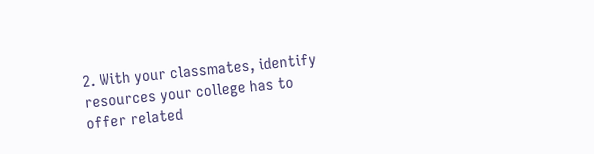2. With your classmates, identify resources your college has to offer related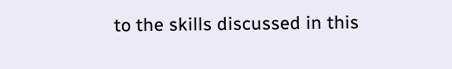to the skills discussed in this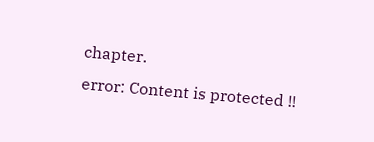chapter.
error: Content is protected !!